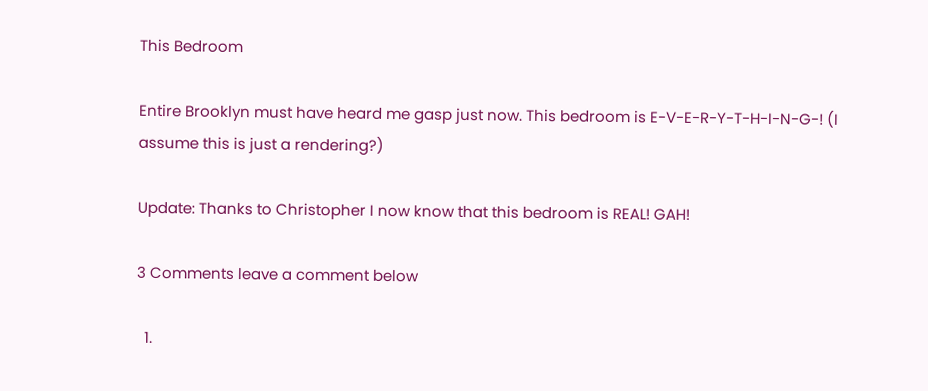This Bedroom

Entire Brooklyn must have heard me gasp just now. This bedroom is E-V-E-R-Y-T-H-I-N-G-! (I assume this is just a rendering?)

Update: Thanks to Christopher I now know that this bedroom is REAL! GAH!

3 Comments leave a comment below

  1.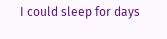I could sleep for days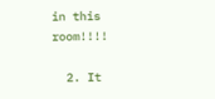in this room!!!!

  2. It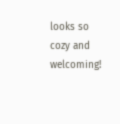looks so cozy and welcoming!